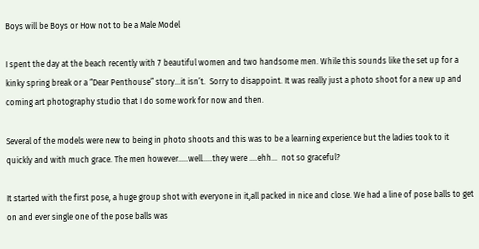Boys will be Boys or How not to be a Male Model

I spent the day at the beach recently with 7 beautiful women and two handsome men. While this sounds like the set up for a kinky spring break or a “Dear Penthouse” story…it isn’t.  Sorry to disappoint. It was really just a photo shoot for a new up and coming art photography studio that I do some work for now and then.

Several of the models were new to being in photo shoots and this was to be a learning experience but the ladies took to it quickly and with much grace. The men however…..well…..they were ….ehh…  not so graceful?

It started with the first pose, a huge group shot with everyone in it,all packed in nice and close. We had a line of pose balls to get on and ever single one of the pose balls was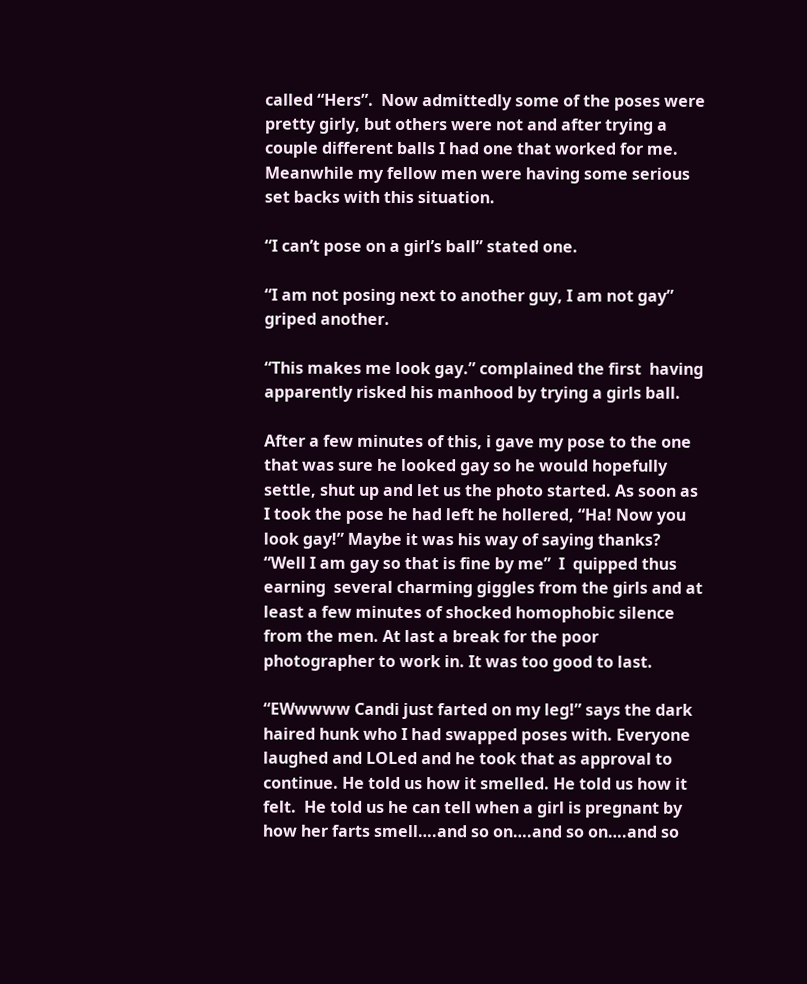called “Hers”.  Now admittedly some of the poses were pretty girly, but others were not and after trying a couple different balls I had one that worked for me. Meanwhile my fellow men were having some serious set backs with this situation.

“I can’t pose on a girl’s ball” stated one.

“I am not posing next to another guy, I am not gay” griped another.

“This makes me look gay.” complained the first  having  apparently risked his manhood by trying a girls ball.

After a few minutes of this, i gave my pose to the one that was sure he looked gay so he would hopefully settle, shut up and let us the photo started. As soon as I took the pose he had left he hollered, “Ha! Now you look gay!” Maybe it was his way of saying thanks?   “Well I am gay so that is fine by me”  I  quipped thus earning  several charming giggles from the girls and at least a few minutes of shocked homophobic silence  from the men. At last a break for the poor photographer to work in. It was too good to last.

“EWwwww Candi just farted on my leg!” says the dark haired hunk who I had swapped poses with. Everyone laughed and LOLed and he took that as approval to continue. He told us how it smelled. He told us how it felt.  He told us he can tell when a girl is pregnant by how her farts smell….and so on….and so on….and so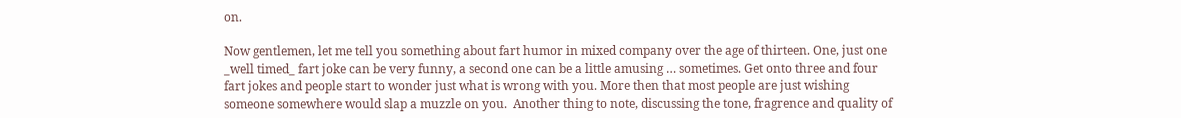on.

Now gentlemen, let me tell you something about fart humor in mixed company over the age of thirteen. One, just one  _well timed_ fart joke can be very funny, a second one can be a little amusing … sometimes. Get onto three and four fart jokes and people start to wonder just what is wrong with you. More then that most people are just wishing someone somewhere would slap a muzzle on you.  Another thing to note, discussing the tone, fragrence and quality of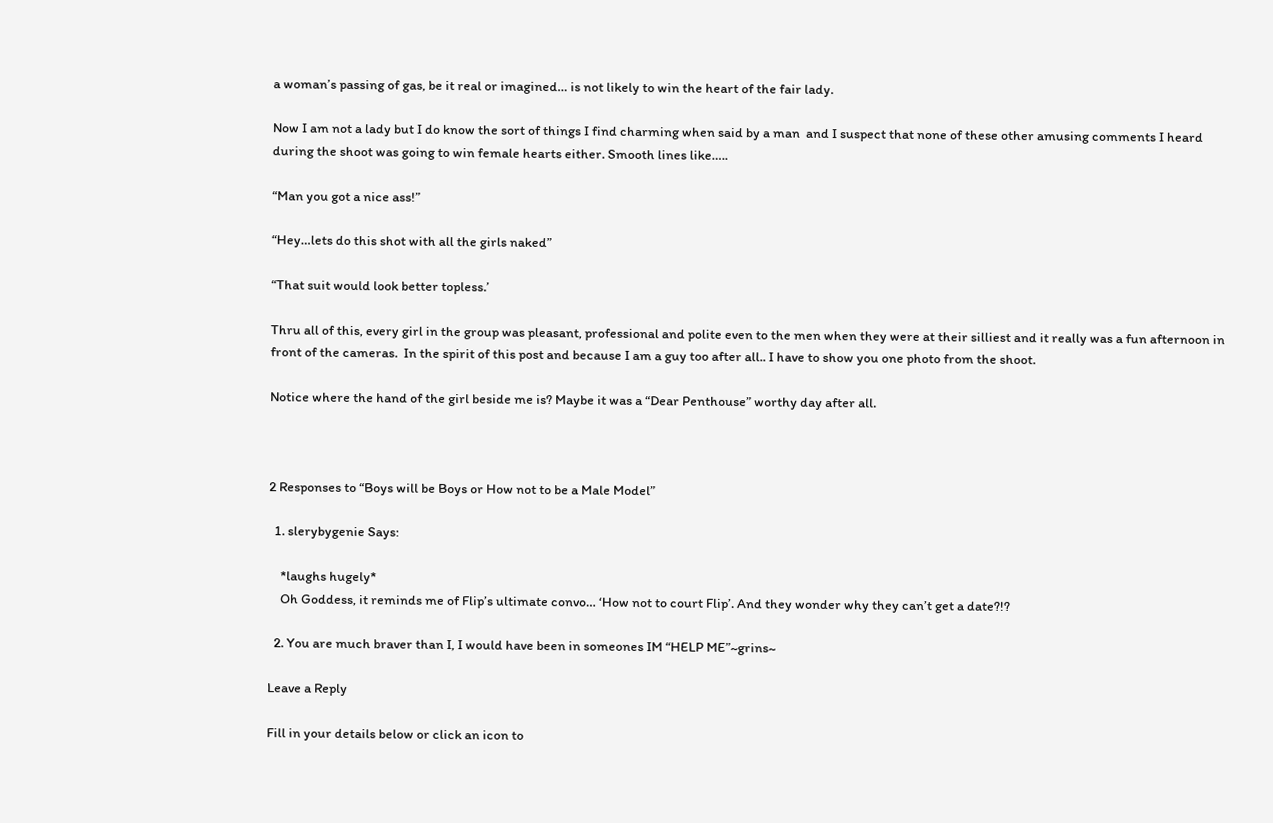a woman’s passing of gas, be it real or imagined… is not likely to win the heart of the fair lady.

Now I am not a lady but I do know the sort of things I find charming when said by a man  and I suspect that none of these other amusing comments I heard during the shoot was going to win female hearts either. Smooth lines like…..

“Man you got a nice ass!”

“Hey…lets do this shot with all the girls naked”

“That suit would look better topless.’

Thru all of this, every girl in the group was pleasant, professional and polite even to the men when they were at their silliest and it really was a fun afternoon in front of the cameras.  In the spirit of this post and because I am a guy too after all.. I have to show you one photo from the shoot.

Notice where the hand of the girl beside me is? Maybe it was a “Dear Penthouse” worthy day after all.



2 Responses to “Boys will be Boys or How not to be a Male Model”

  1. slerybygenie Says:

    *laughs hugely*
    Oh Goddess, it reminds me of Flip’s ultimate convo… ‘How not to court Flip’. And they wonder why they can’t get a date?!?

  2. You are much braver than I, I would have been in someones IM “HELP ME”~grins~

Leave a Reply

Fill in your details below or click an icon to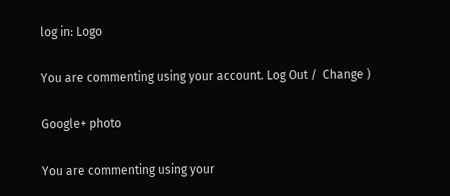log in: Logo

You are commenting using your account. Log Out /  Change )

Google+ photo

You are commenting using your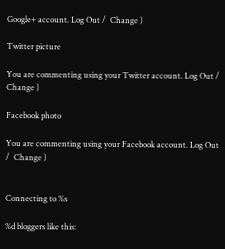Google+ account. Log Out /  Change )

Twitter picture

You are commenting using your Twitter account. Log Out /  Change )

Facebook photo

You are commenting using your Facebook account. Log Out /  Change )


Connecting to %s

%d bloggers like this: